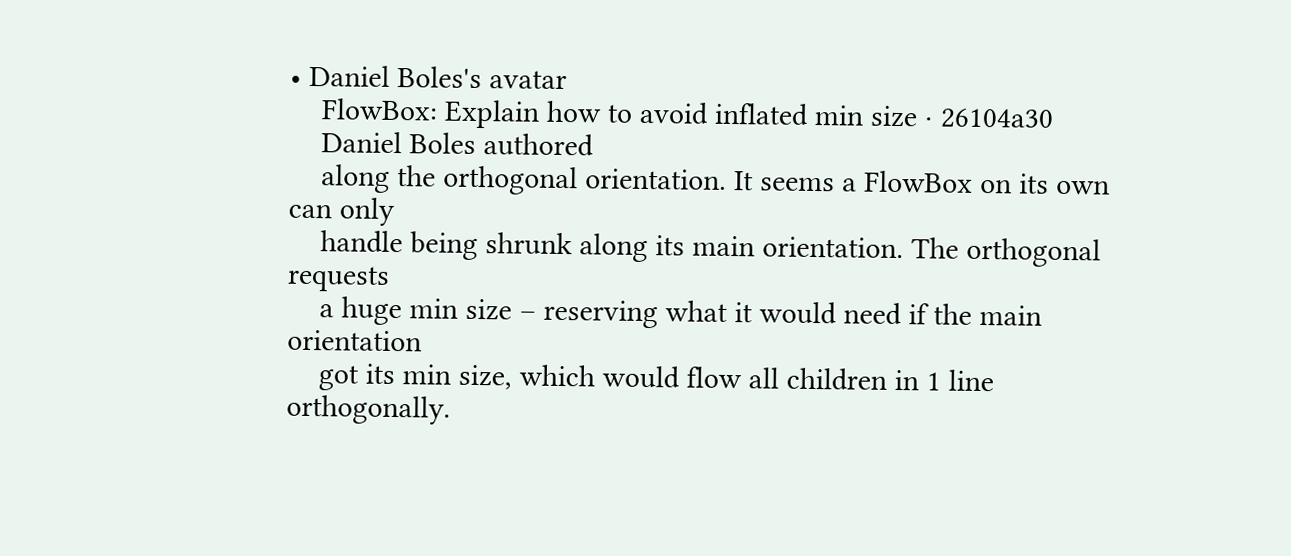• Daniel Boles's avatar
    FlowBox: Explain how to avoid inflated min size · 26104a30
    Daniel Boles authored
    along the orthogonal orientation. It seems a FlowBox on its own can only
    handle being shrunk along its main orientation. The orthogonal requests
    a huge min size – reserving what it would need if the main orientation
    got its min size, which would flow all children in 1 line orthogonally.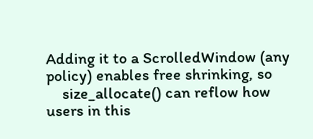Adding it to a ScrolledWindow (any policy) enables free shrinking, so
    size_allocate() can reflow how users in this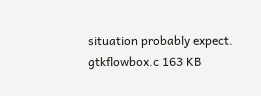situation probably expect.
gtkflowbox.c 163 KB